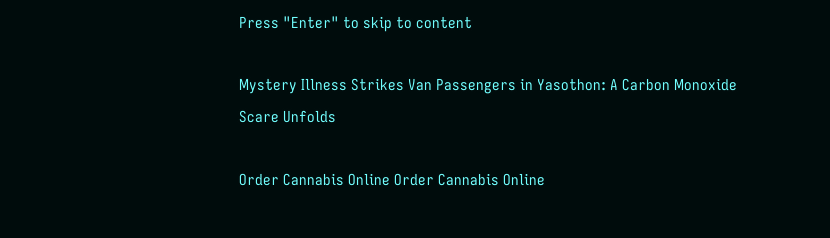Press "Enter" to skip to content

Mystery Illness Strikes Van Passengers in Yasothon: A Carbon Monoxide Scare Unfolds

Order Cannabis Online Order Cannabis Online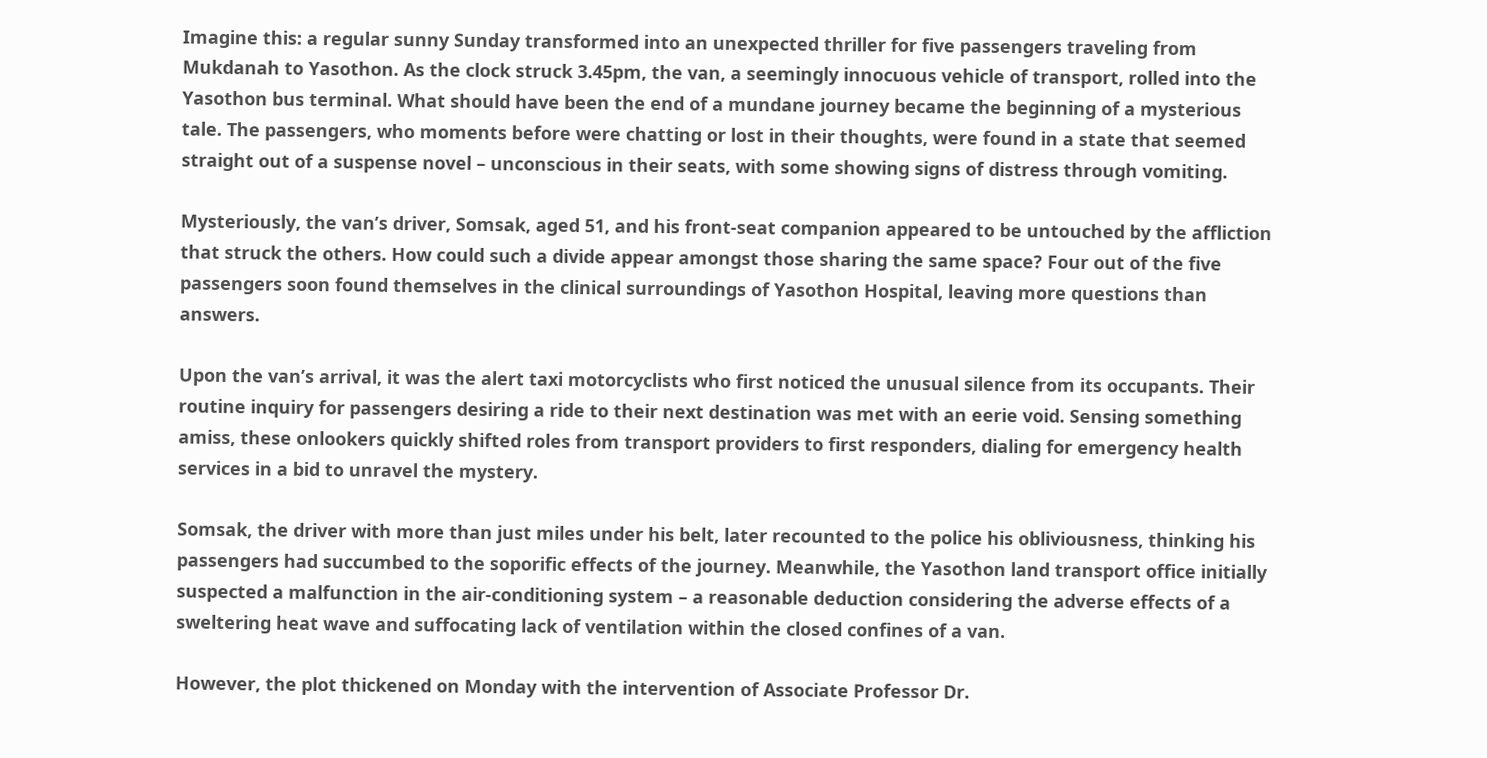Imagine this: a regular sunny Sunday transformed into an unexpected thriller for five passengers traveling from Mukdanah to Yasothon. As the clock struck 3.45pm, the van, a seemingly innocuous vehicle of transport, rolled into the Yasothon bus terminal. What should have been the end of a mundane journey became the beginning of a mysterious tale. The passengers, who moments before were chatting or lost in their thoughts, were found in a state that seemed straight out of a suspense novel – unconscious in their seats, with some showing signs of distress through vomiting.

Mysteriously, the van’s driver, Somsak, aged 51, and his front-seat companion appeared to be untouched by the affliction that struck the others. How could such a divide appear amongst those sharing the same space? Four out of the five passengers soon found themselves in the clinical surroundings of Yasothon Hospital, leaving more questions than answers.

Upon the van’s arrival, it was the alert taxi motorcyclists who first noticed the unusual silence from its occupants. Their routine inquiry for passengers desiring a ride to their next destination was met with an eerie void. Sensing something amiss, these onlookers quickly shifted roles from transport providers to first responders, dialing for emergency health services in a bid to unravel the mystery.

Somsak, the driver with more than just miles under his belt, later recounted to the police his obliviousness, thinking his passengers had succumbed to the soporific effects of the journey. Meanwhile, the Yasothon land transport office initially suspected a malfunction in the air-conditioning system – a reasonable deduction considering the adverse effects of a sweltering heat wave and suffocating lack of ventilation within the closed confines of a van.

However, the plot thickened on Monday with the intervention of Associate Professor Dr.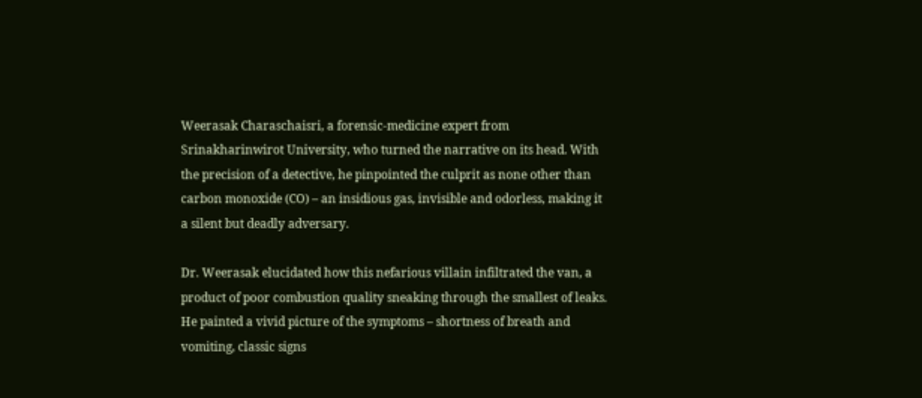Weerasak Charaschaisri, a forensic-medicine expert from Srinakharinwirot University, who turned the narrative on its head. With the precision of a detective, he pinpointed the culprit as none other than carbon monoxide (CO) – an insidious gas, invisible and odorless, making it a silent but deadly adversary.

Dr. Weerasak elucidated how this nefarious villain infiltrated the van, a product of poor combustion quality sneaking through the smallest of leaks. He painted a vivid picture of the symptoms – shortness of breath and vomiting, classic signs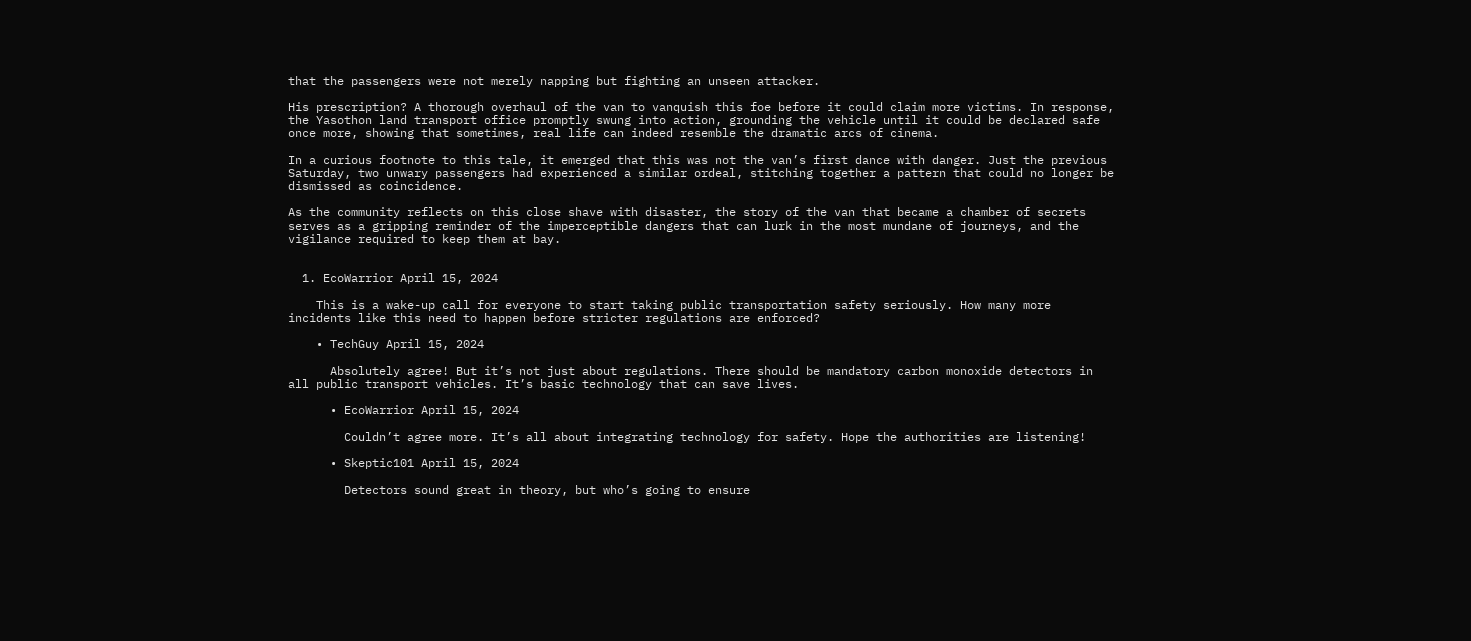that the passengers were not merely napping but fighting an unseen attacker.

His prescription? A thorough overhaul of the van to vanquish this foe before it could claim more victims. In response, the Yasothon land transport office promptly swung into action, grounding the vehicle until it could be declared safe once more, showing that sometimes, real life can indeed resemble the dramatic arcs of cinema.

In a curious footnote to this tale, it emerged that this was not the van’s first dance with danger. Just the previous Saturday, two unwary passengers had experienced a similar ordeal, stitching together a pattern that could no longer be dismissed as coincidence.

As the community reflects on this close shave with disaster, the story of the van that became a chamber of secrets serves as a gripping reminder of the imperceptible dangers that can lurk in the most mundane of journeys, and the vigilance required to keep them at bay.


  1. EcoWarrior April 15, 2024

    This is a wake-up call for everyone to start taking public transportation safety seriously. How many more incidents like this need to happen before stricter regulations are enforced?

    • TechGuy April 15, 2024

      Absolutely agree! But it’s not just about regulations. There should be mandatory carbon monoxide detectors in all public transport vehicles. It’s basic technology that can save lives.

      • EcoWarrior April 15, 2024

        Couldn’t agree more. It’s all about integrating technology for safety. Hope the authorities are listening!

      • Skeptic101 April 15, 2024

        Detectors sound great in theory, but who’s going to ensure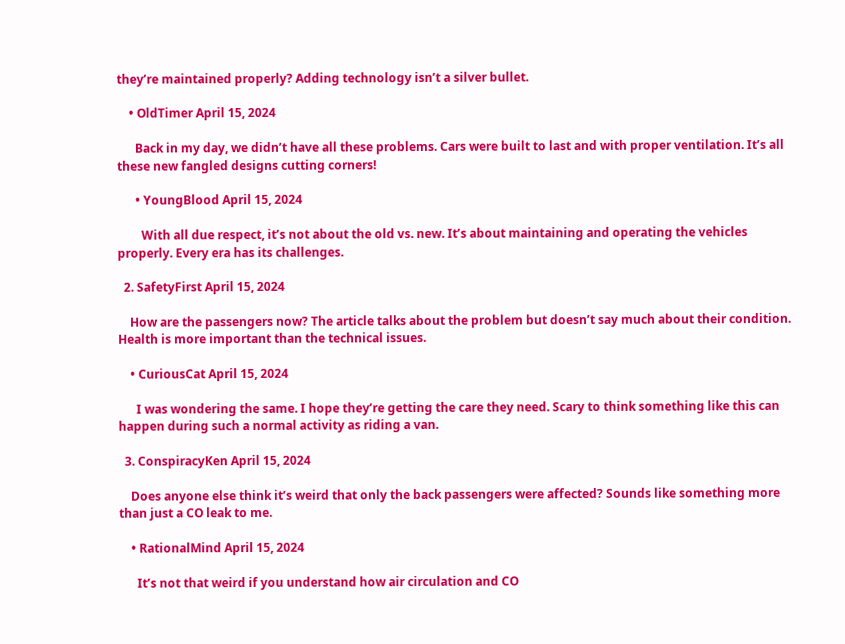they’re maintained properly? Adding technology isn’t a silver bullet.

    • OldTimer April 15, 2024

      Back in my day, we didn’t have all these problems. Cars were built to last and with proper ventilation. It’s all these new fangled designs cutting corners!

      • YoungBlood April 15, 2024

        With all due respect, it’s not about the old vs. new. It’s about maintaining and operating the vehicles properly. Every era has its challenges.

  2. SafetyFirst April 15, 2024

    How are the passengers now? The article talks about the problem but doesn’t say much about their condition. Health is more important than the technical issues.

    • CuriousCat April 15, 2024

      I was wondering the same. I hope they’re getting the care they need. Scary to think something like this can happen during such a normal activity as riding a van.

  3. ConspiracyKen April 15, 2024

    Does anyone else think it’s weird that only the back passengers were affected? Sounds like something more than just a CO leak to me.

    • RationalMind April 15, 2024

      It’s not that weird if you understand how air circulation and CO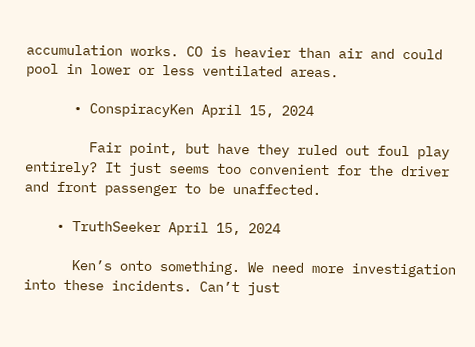accumulation works. CO is heavier than air and could pool in lower or less ventilated areas.

      • ConspiracyKen April 15, 2024

        Fair point, but have they ruled out foul play entirely? It just seems too convenient for the driver and front passenger to be unaffected.

    • TruthSeeker April 15, 2024

      Ken’s onto something. We need more investigation into these incidents. Can’t just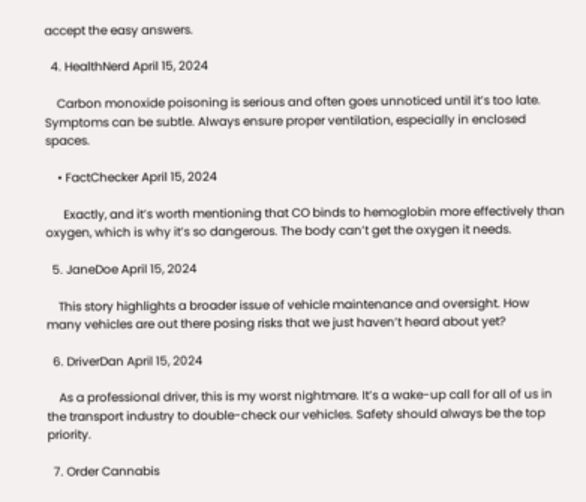accept the easy answers.

  4. HealthNerd April 15, 2024

    Carbon monoxide poisoning is serious and often goes unnoticed until it’s too late. Symptoms can be subtle. Always ensure proper ventilation, especially in enclosed spaces.

    • FactChecker April 15, 2024

      Exactly, and it’s worth mentioning that CO binds to hemoglobin more effectively than oxygen, which is why it’s so dangerous. The body can’t get the oxygen it needs.

  5. JaneDoe April 15, 2024

    This story highlights a broader issue of vehicle maintenance and oversight. How many vehicles are out there posing risks that we just haven’t heard about yet?

  6. DriverDan April 15, 2024

    As a professional driver, this is my worst nightmare. It’s a wake-up call for all of us in the transport industry to double-check our vehicles. Safety should always be the top priority.

  7. Order Cannabis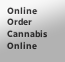Online Order Cannabis Online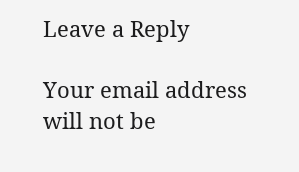Leave a Reply

Your email address will not be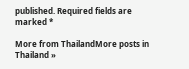published. Required fields are marked *

More from ThailandMore posts in Thailand »